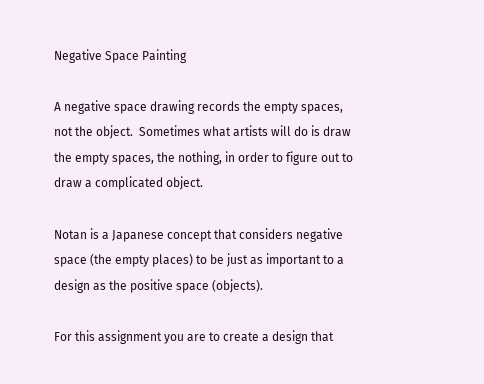Negative Space Painting

A negative space drawing records the empty spaces, not the object.  Sometimes what artists will do is draw the empty spaces, the nothing, in order to figure out to draw a complicated object.

Notan is a Japanese concept that considers negative space (the empty places) to be just as important to a design as the positive space (objects).

For this assignment you are to create a design that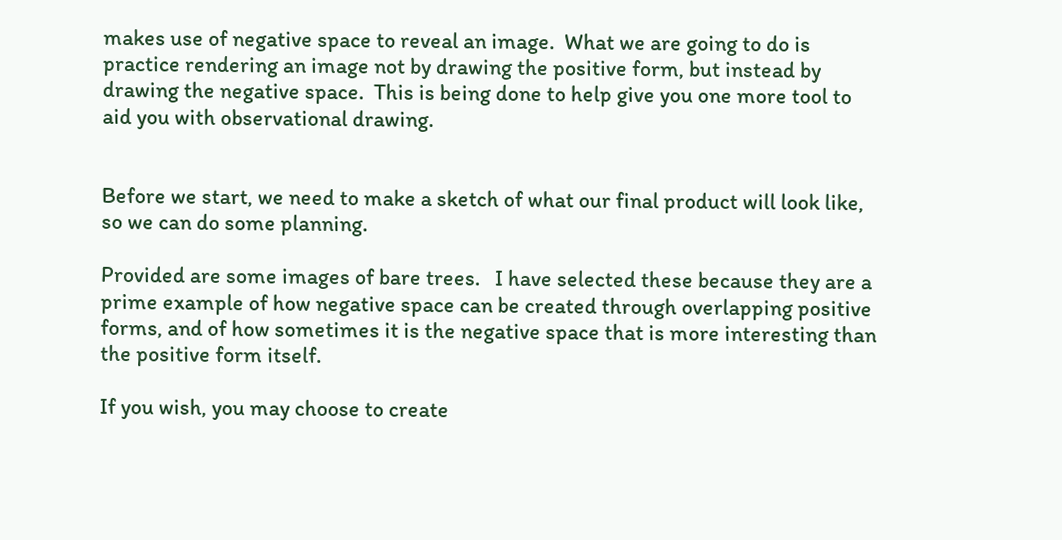makes use of negative space to reveal an image.  What we are going to do is practice rendering an image not by drawing the positive form, but instead by drawing the negative space.  This is being done to help give you one more tool to aid you with observational drawing.


Before we start, we need to make a sketch of what our final product will look like, so we can do some planning.

Provided are some images of bare trees.   I have selected these because they are a prime example of how negative space can be created through overlapping positive forms, and of how sometimes it is the negative space that is more interesting than the positive form itself.

If you wish, you may choose to create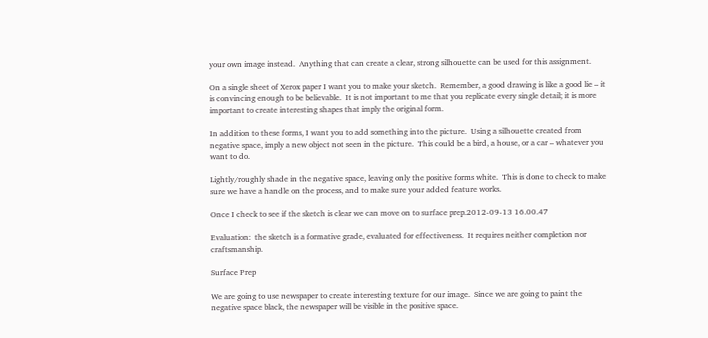your own image instead.  Anything that can create a clear, strong silhouette can be used for this assignment.

On a single sheet of Xerox paper I want you to make your sketch.  Remember, a good drawing is like a good lie – it is convincing enough to be believable.  It is not important to me that you replicate every single detail; it is more important to create interesting shapes that imply the original form.

In addition to these forms, I want you to add something into the picture.  Using a silhouette created from negative space, imply a new object not seen in the picture.  This could be a bird, a house, or a car – whatever you want to do.

Lightly/roughly shade in the negative space, leaving only the positive forms white.  This is done to check to make sure we have a handle on the process, and to make sure your added feature works.

Once I check to see if the sketch is clear we can move on to surface prep.2012-09-13 16.00.47

Evaluation:  the sketch is a formative grade, evaluated for effectiveness.  It requires neither completion nor craftsmanship.

Surface Prep

We are going to use newspaper to create interesting texture for our image.  Since we are going to paint the negative space black, the newspaper will be visible in the positive space.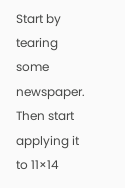Start by tearing some newspaper.  Then start applying it to 11×14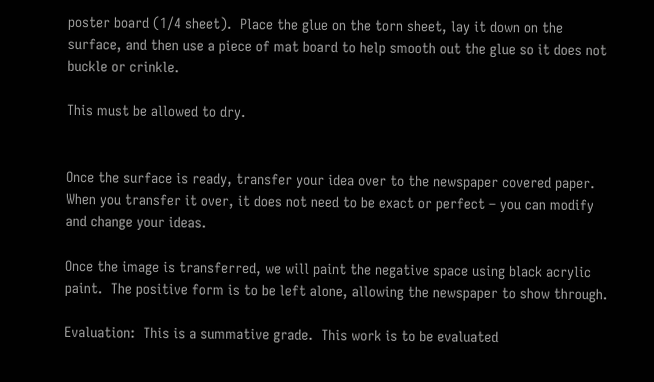poster board (1/4 sheet).  Place the glue on the torn sheet, lay it down on the surface, and then use a piece of mat board to help smooth out the glue so it does not buckle or crinkle.

This must be allowed to dry.


Once the surface is ready, transfer your idea over to the newspaper covered paper.  When you transfer it over, it does not need to be exact or perfect – you can modify and change your ideas.

Once the image is transferred, we will paint the negative space using black acrylic paint.  The positive form is to be left alone, allowing the newspaper to show through.

Evaluation:  This is a summative grade.  This work is to be evaluated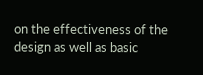on the effectiveness of the design as well as basic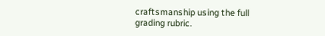craftsmanship using the full grading rubric.